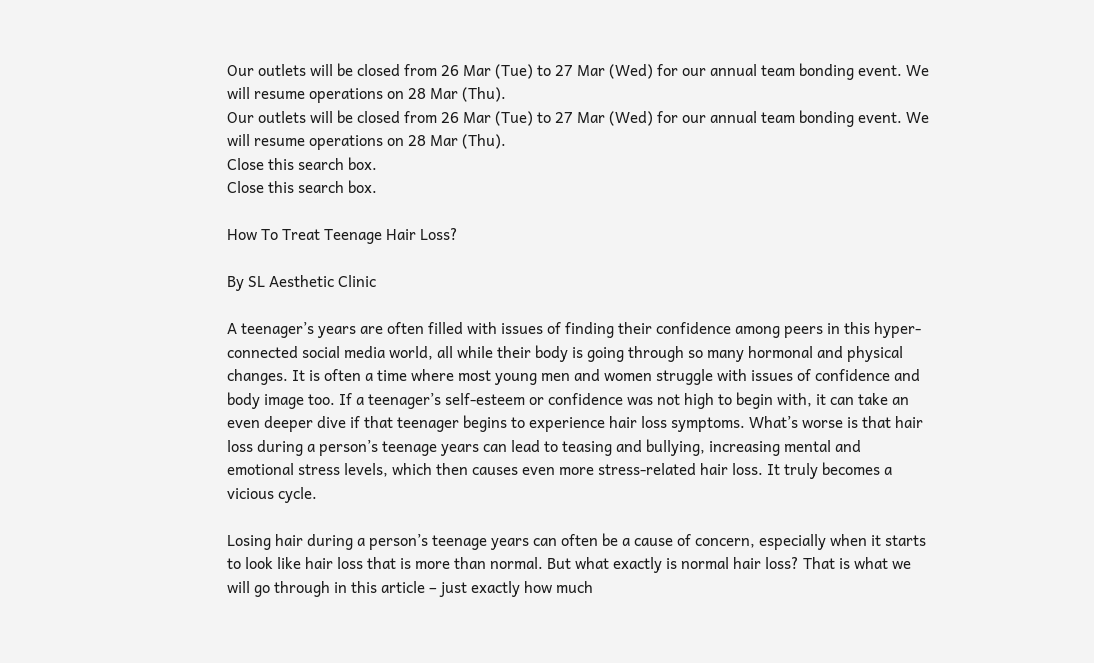Our outlets will be closed from 26 Mar (Tue) to 27 Mar (Wed) for our annual team bonding event. We will resume operations on 28 Mar (Thu).
Our outlets will be closed from 26 Mar (Tue) to 27 Mar (Wed) for our annual team bonding event. We will resume operations on 28 Mar (Thu).
Close this search box.
Close this search box.

How To Treat Teenage Hair Loss?

By SL Aesthetic Clinic

A teenager’s years are often filled with issues of finding their confidence among peers in this hyper-connected social media world, all while their body is going through so many hormonal and physical changes. It is often a time where most young men and women struggle with issues of confidence and body image too. If a teenager’s self-esteem or confidence was not high to begin with, it can take an even deeper dive if that teenager begins to experience hair loss symptoms. What’s worse is that hair loss during a person’s teenage years can lead to teasing and bullying, increasing mental and emotional stress levels, which then causes even more stress-related hair loss. It truly becomes a vicious cycle.

Losing hair during a person’s teenage years can often be a cause of concern, especially when it starts to look like hair loss that is more than normal. But what exactly is normal hair loss? That is what we will go through in this article – just exactly how much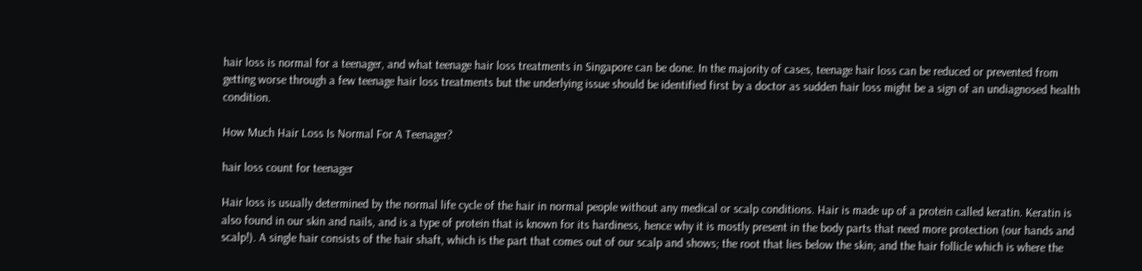hair loss is normal for a teenager, and what teenage hair loss treatments in Singapore can be done. In the majority of cases, teenage hair loss can be reduced or prevented from getting worse through a few teenage hair loss treatments but the underlying issue should be identified first by a doctor as sudden hair loss might be a sign of an undiagnosed health condition.

How Much Hair Loss Is Normal For A Teenager?

hair loss count for teenager

Hair loss is usually determined by the normal life cycle of the hair in normal people without any medical or scalp conditions. Hair is made up of a protein called keratin. Keratin is also found in our skin and nails, and is a type of protein that is known for its hardiness, hence why it is mostly present in the body parts that need more protection (our hands and scalp!). A single hair consists of the hair shaft, which is the part that comes out of our scalp and shows; the root that lies below the skin; and the hair follicle which is where the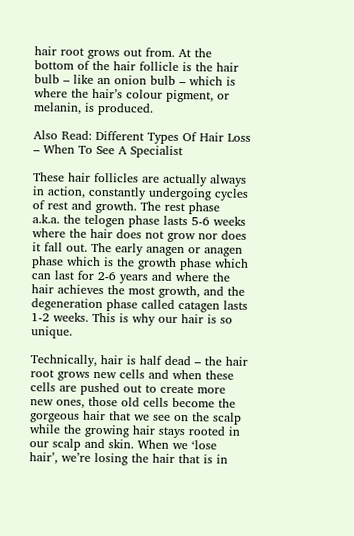hair root grows out from. At the bottom of the hair follicle is the hair bulb – like an onion bulb – which is where the hair’s colour pigment, or melanin, is produced.

Also Read: Different Types Of Hair Loss – When To See A Specialist

These hair follicles are actually always in action, constantly undergoing cycles of rest and growth. The rest phase a.k.a. the telogen phase lasts 5-6 weeks where the hair does not grow nor does it fall out. The early anagen or anagen phase which is the growth phase which can last for 2-6 years and where the hair achieves the most growth, and the degeneration phase called catagen lasts 1-2 weeks. This is why our hair is so unique.

Technically, hair is half dead – the hair root grows new cells and when these cells are pushed out to create more new ones, those old cells become the gorgeous hair that we see on the scalp while the growing hair stays rooted in our scalp and skin. When we ‘lose hair’, we’re losing the hair that is in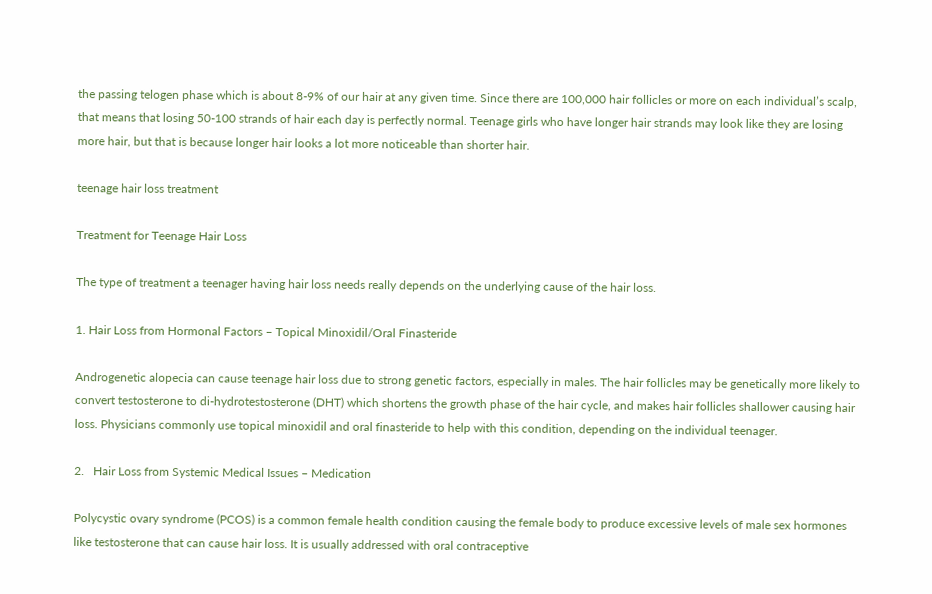the passing telogen phase which is about 8-9% of our hair at any given time. Since there are 100,000 hair follicles or more on each individual’s scalp, that means that losing 50-100 strands of hair each day is perfectly normal. Teenage girls who have longer hair strands may look like they are losing more hair, but that is because longer hair looks a lot more noticeable than shorter hair.

teenage hair loss treatment

Treatment for Teenage Hair Loss

The type of treatment a teenager having hair loss needs really depends on the underlying cause of the hair loss.

1. Hair Loss from Hormonal Factors – Topical Minoxidil/Oral Finasteride

Androgenetic alopecia can cause teenage hair loss due to strong genetic factors, especially in males. The hair follicles may be genetically more likely to convert testosterone to di-hydrotestosterone (DHT) which shortens the growth phase of the hair cycle, and makes hair follicles shallower causing hair loss. Physicians commonly use topical minoxidil and oral finasteride to help with this condition, depending on the individual teenager.

2.   Hair Loss from Systemic Medical Issues – Medication

Polycystic ovary syndrome (PCOS) is a common female health condition causing the female body to produce excessive levels of male sex hormones like testosterone that can cause hair loss. It is usually addressed with oral contraceptive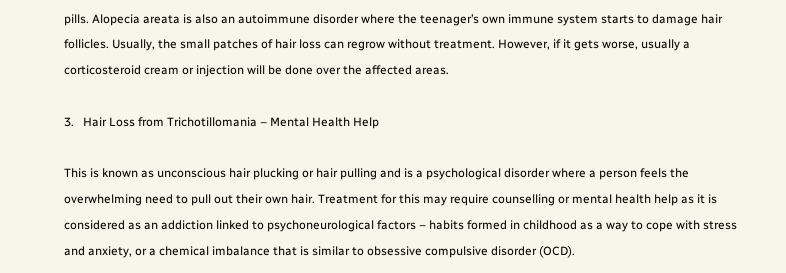pills. Alopecia areata is also an autoimmune disorder where the teenager’s own immune system starts to damage hair follicles. Usually, the small patches of hair loss can regrow without treatment. However, if it gets worse, usually a corticosteroid cream or injection will be done over the affected areas.

3.   Hair Loss from Trichotillomania – Mental Health Help

This is known as unconscious hair plucking or hair pulling and is a psychological disorder where a person feels the overwhelming need to pull out their own hair. Treatment for this may require counselling or mental health help as it is considered as an addiction linked to psychoneurological factors – habits formed in childhood as a way to cope with stress and anxiety, or a chemical imbalance that is similar to obsessive compulsive disorder (OCD).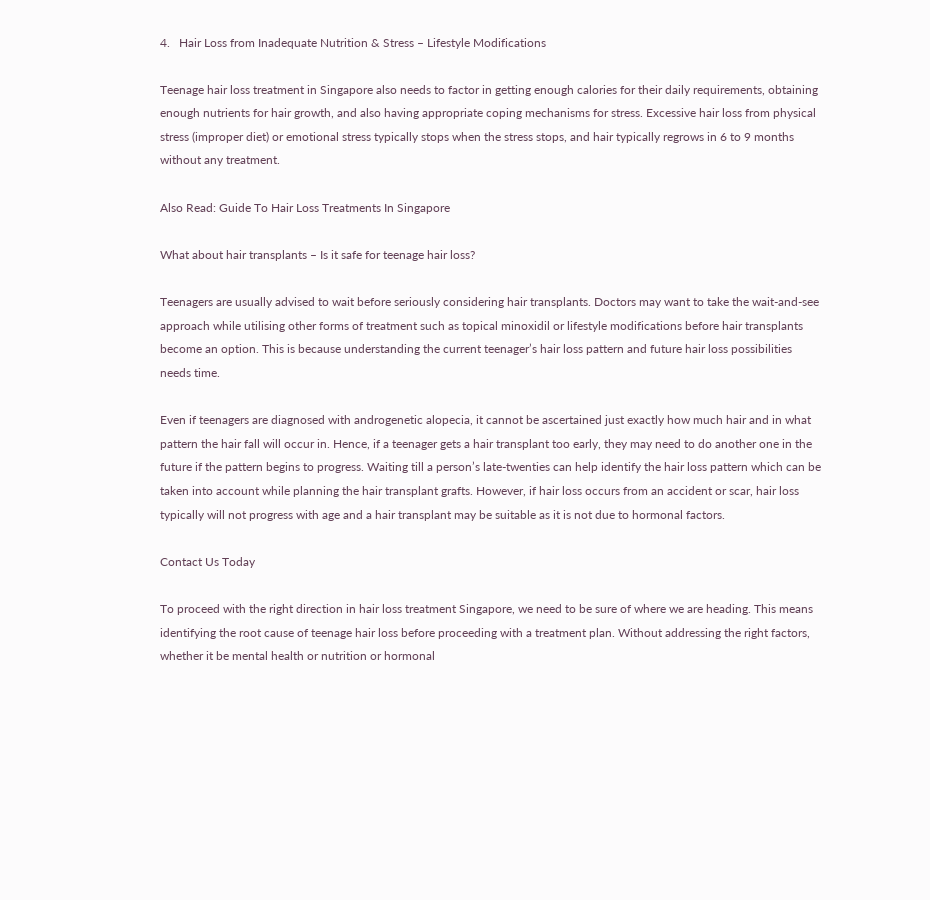4.   Hair Loss from Inadequate Nutrition & Stress – Lifestyle Modifications

Teenage hair loss treatment in Singapore also needs to factor in getting enough calories for their daily requirements, obtaining enough nutrients for hair growth, and also having appropriate coping mechanisms for stress. Excessive hair loss from physical stress (improper diet) or emotional stress typically stops when the stress stops, and hair typically regrows in 6 to 9 months without any treatment.

Also Read: Guide To Hair Loss Treatments In Singapore

What about hair transplants – Is it safe for teenage hair loss?

Teenagers are usually advised to wait before seriously considering hair transplants. Doctors may want to take the wait-and-see approach while utilising other forms of treatment such as topical minoxidil or lifestyle modifications before hair transplants become an option. This is because understanding the current teenager’s hair loss pattern and future hair loss possibilities needs time.

Even if teenagers are diagnosed with androgenetic alopecia, it cannot be ascertained just exactly how much hair and in what pattern the hair fall will occur in. Hence, if a teenager gets a hair transplant too early, they may need to do another one in the future if the pattern begins to progress. Waiting till a person’s late-twenties can help identify the hair loss pattern which can be taken into account while planning the hair transplant grafts. However, if hair loss occurs from an accident or scar, hair loss typically will not progress with age and a hair transplant may be suitable as it is not due to hormonal factors.

Contact Us Today

To proceed with the right direction in hair loss treatment Singapore, we need to be sure of where we are heading. This means identifying the root cause of teenage hair loss before proceeding with a treatment plan. Without addressing the right factors, whether it be mental health or nutrition or hormonal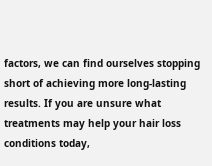factors, we can find ourselves stopping short of achieving more long-lasting results. If you are unsure what treatments may help your hair loss conditions today,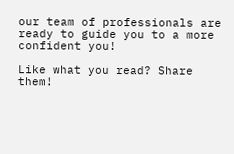our team of professionals are ready to guide you to a more confident you!

Like what you read? Share them!